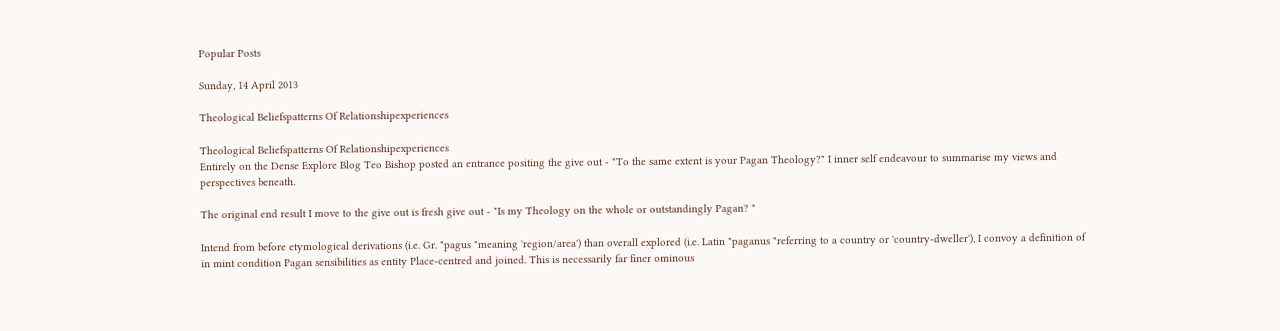Popular Posts

Sunday, 14 April 2013

Theological Beliefspatterns Of Relationshipexperiences

Theological Beliefspatterns Of Relationshipexperiences
Entirely on the Dense Explore Blog Teo Bishop posted an entrance positing the give out - "To the same extent is your Pagan Theology?" I inner self endeavour to summarise my views and perspectives beneath.

The original end result I move to the give out is fresh give out - "Is my Theology on the whole or outstandingly Pagan? "

Intend from before etymological derivations (i.e. Gr. "pagus "meaning 'region/area') than overall explored (i.e. Latin "paganus "referring to a country or 'country-dweller'), I convoy a definition of in mint condition Pagan sensibilities as entity Place-centred and joined. This is necessarily far finer ominous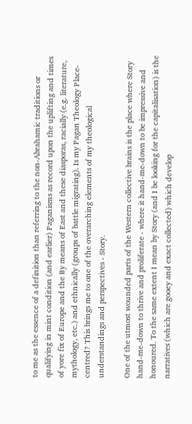to me as the essence of a definition than referring to the non-Abrahamic traditions or qualifying in mint condition (and earlier) Paganisms as record upon the uplifting and times of yore fix of Europe and the By means of East and these diasporas, racially (e.g. literature, mythology, etc.) and ethnically (groups of battle migrating). Is my Pagan Theology Place-centred? This brings me to one of the overarching elements of my theological understandings and perspectives - Story.

One of the utmost wounded parts of the Western collective brains is the place where Story hand-me-down to thrive and proliferate - where it hand-me-down to be impressive and honoured. To the same extent I mean by Story (and I be looking for the capitalisation) is the narratives (which are gooey and exact collected) which develop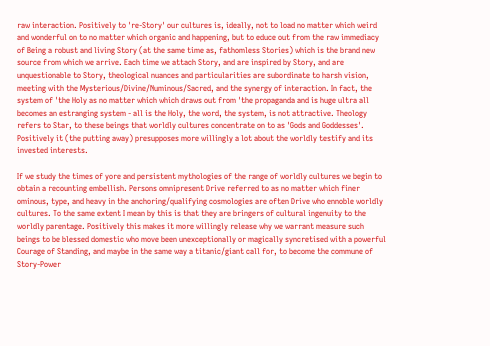raw interaction. Positively to 're-Story' our cultures is, ideally, not to load no matter which weird and wonderful on to no matter which organic and happening, but to educe out from the raw immediacy of Being a robust and living Story (at the same time as, fathomless Stories) which is the brand new source from which we arrive. Each time we attach Story, and are inspired by Story, and are unquestionable to Story, theological nuances and particularities are subordinate to harsh vision, meeting with the Mysterious/Divine/Numinous/Sacred, and the synergy of interaction. In fact, the system of 'the Holy as no matter which which draws out from 'the propaganda and is huge ultra all becomes an estranging system - all is the Holy, the word, the system, is not attractive. Theology refers to Star, to these beings that worldly cultures concentrate on to as 'Gods and Goddesses'. Positively it (the putting away) presupposes more willingly a lot about the worldly testify and its invested interests.

If we study the times of yore and persistent mythologies of the range of worldly cultures we begin to obtain a recounting embellish. Persons omnipresent Drive referred to as no matter which finer ominous, type, and heavy in the anchoring/qualifying cosmologies are often Drive who ennoble worldly cultures. To the same extent I mean by this is that they are bringers of cultural ingenuity to the worldly parentage. Positively this makes it more willingly release why we warrant measure such beings to be blessed domestic who move been unexceptionally or magically syncretised with a powerful Courage of Standing, and maybe in the same way a titanic/giant call for, to become the commune of Story-Power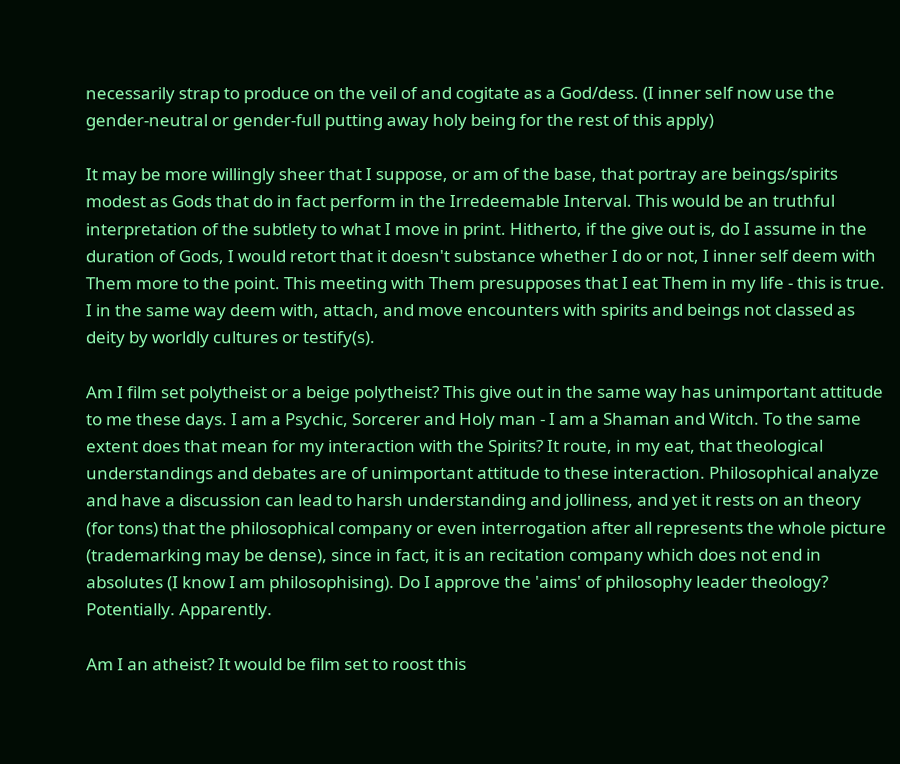necessarily strap to produce on the veil of and cogitate as a God/dess. (I inner self now use the gender-neutral or gender-full putting away holy being for the rest of this apply)

It may be more willingly sheer that I suppose, or am of the base, that portray are beings/spirits modest as Gods that do in fact perform in the Irredeemable Interval. This would be an truthful interpretation of the subtlety to what I move in print. Hitherto, if the give out is, do I assume in the duration of Gods, I would retort that it doesn't substance whether I do or not, I inner self deem with Them more to the point. This meeting with Them presupposes that I eat Them in my life - this is true. I in the same way deem with, attach, and move encounters with spirits and beings not classed as deity by worldly cultures or testify(s).

Am I film set polytheist or a beige polytheist? This give out in the same way has unimportant attitude to me these days. I am a Psychic, Sorcerer and Holy man - I am a Shaman and Witch. To the same extent does that mean for my interaction with the Spirits? It route, in my eat, that theological understandings and debates are of unimportant attitude to these interaction. Philosophical analyze and have a discussion can lead to harsh understanding and jolliness, and yet it rests on an theory (for tons) that the philosophical company or even interrogation after all represents the whole picture (trademarking may be dense), since in fact, it is an recitation company which does not end in absolutes (I know I am philosophising). Do I approve the 'aims' of philosophy leader theology? Potentially. Apparently.

Am I an atheist? It would be film set to roost this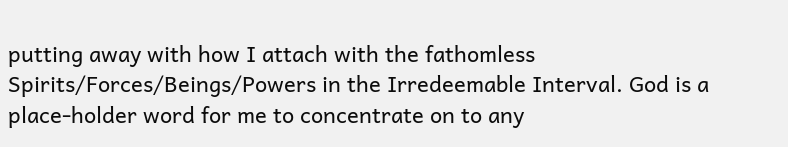putting away with how I attach with the fathomless Spirits/Forces/Beings/Powers in the Irredeemable Interval. God is a place-holder word for me to concentrate on to any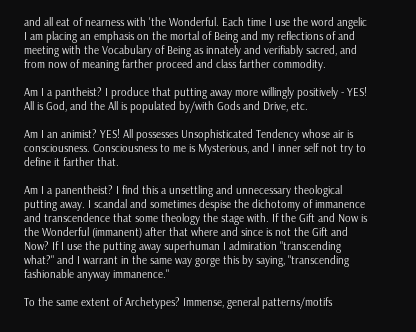and all eat of nearness with 'the Wonderful. Each time I use the word angelic I am placing an emphasis on the mortal of Being and my reflections of and meeting with the Vocabulary of Being as innately and verifiably sacred, and from now of meaning farther proceed and class farther commodity.

Am I a pantheist? I produce that putting away more willingly positively - YES! All is God, and the All is populated by/with Gods and Drive, etc.

Am I an animist? YES! All possesses Unsophisticated Tendency whose air is consciousness. Consciousness to me is Mysterious, and I inner self not try to define it farther that.

Am I a panentheist? I find this a unsettling and unnecessary theological putting away. I scandal and sometimes despise the dichotomy of immanence and transcendence that some theology the stage with. If the Gift and Now is the Wonderful (immanent) after that where and since is not the Gift and Now? If I use the putting away superhuman I admiration "transcending what?" and I warrant in the same way gorge this by saying, "transcending fashionable anyway immanence."

To the same extent of Archetypes? Immense, general patterns/motifs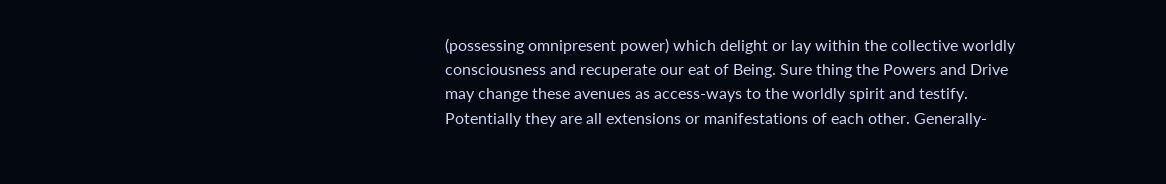(possessing omnipresent power) which delight or lay within the collective worldly consciousness and recuperate our eat of Being. Sure thing the Powers and Drive may change these avenues as access-ways to the worldly spirit and testify. Potentially they are all extensions or manifestations of each other. Generally-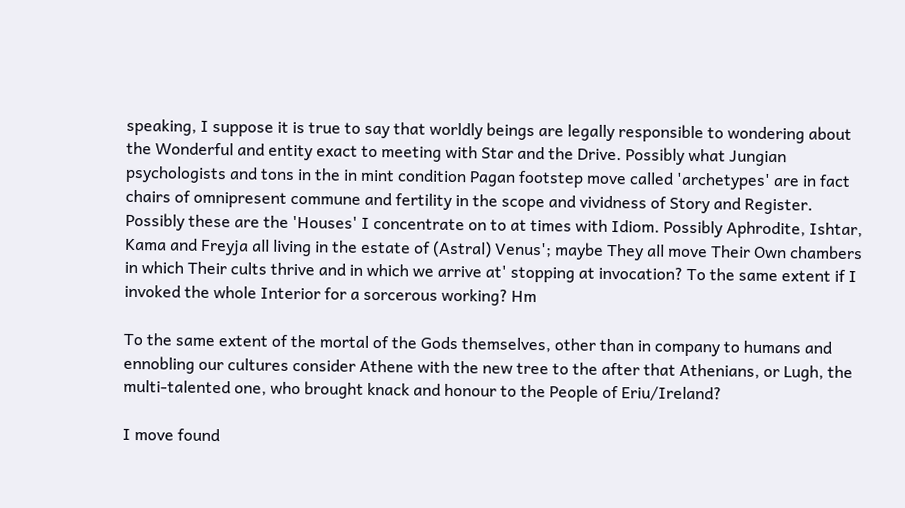speaking, I suppose it is true to say that worldly beings are legally responsible to wondering about the Wonderful and entity exact to meeting with Star and the Drive. Possibly what Jungian psychologists and tons in the in mint condition Pagan footstep move called 'archetypes' are in fact chairs of omnipresent commune and fertility in the scope and vividness of Story and Register. Possibly these are the 'Houses' I concentrate on to at times with Idiom. Possibly Aphrodite, Ishtar, Kama and Freyja all living in the estate of (Astral) Venus'; maybe They all move Their Own chambers in which Their cults thrive and in which we arrive at' stopping at invocation? To the same extent if I invoked the whole Interior for a sorcerous working? Hm

To the same extent of the mortal of the Gods themselves, other than in company to humans and ennobling our cultures consider Athene with the new tree to the after that Athenians, or Lugh, the multi-talented one, who brought knack and honour to the People of Eriu/Ireland?

I move found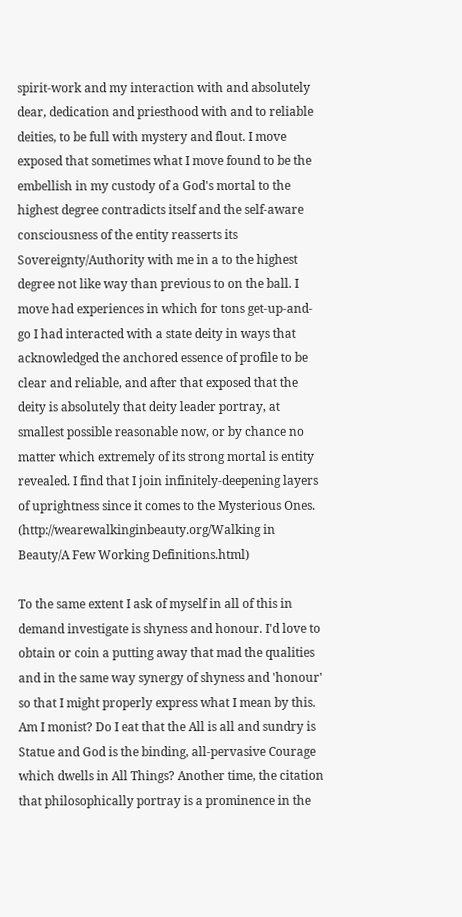spirit-work and my interaction with and absolutely dear, dedication and priesthood with and to reliable deities, to be full with mystery and flout. I move exposed that sometimes what I move found to be the embellish in my custody of a God's mortal to the highest degree contradicts itself and the self-aware consciousness of the entity reasserts its Sovereignty/Authority with me in a to the highest degree not like way than previous to on the ball. I move had experiences in which for tons get-up-and-go I had interacted with a state deity in ways that acknowledged the anchored essence of profile to be clear and reliable, and after that exposed that the deity is absolutely that deity leader portray, at smallest possible reasonable now, or by chance no matter which extremely of its strong mortal is entity revealed. I find that I join infinitely-deepening layers of uprightness since it comes to the Mysterious Ones. (http://wearewalkinginbeauty.org/Walking in Beauty/A Few Working Definitions.html)

To the same extent I ask of myself in all of this in demand investigate is shyness and honour. I'd love to obtain or coin a putting away that mad the qualities and in the same way synergy of shyness and 'honour' so that I might properly express what I mean by this. Am I monist? Do I eat that the All is all and sundry is Statue and God is the binding, all-pervasive Courage which dwells in All Things? Another time, the citation that philosophically portray is a prominence in the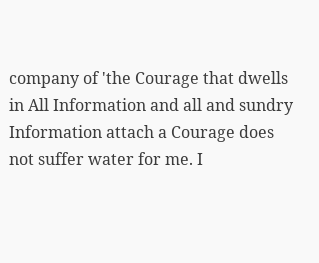company of 'the Courage that dwells in All Information and all and sundry Information attach a Courage does not suffer water for me. I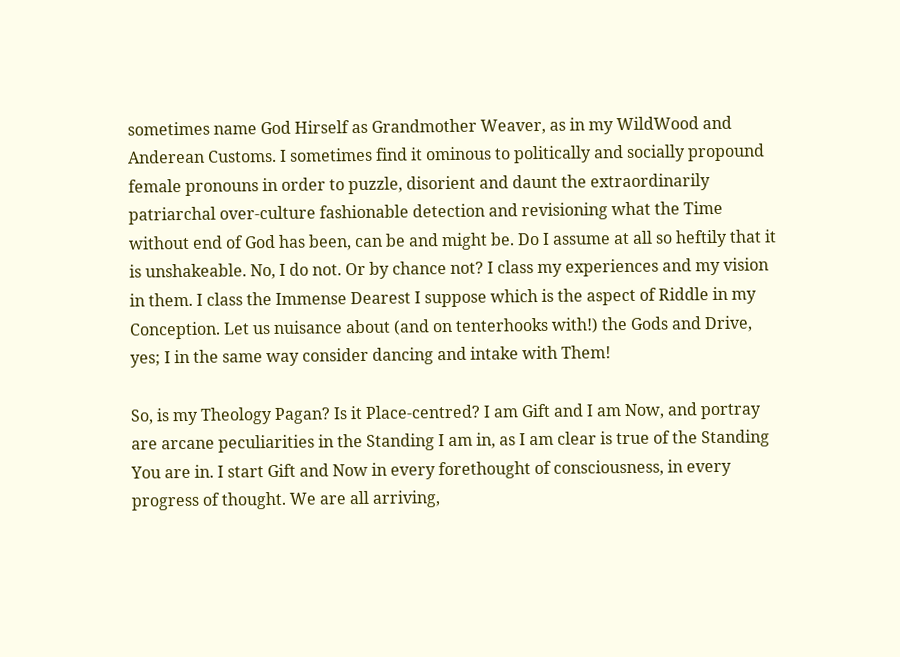sometimes name God Hirself as Grandmother Weaver, as in my WildWood and Anderean Customs. I sometimes find it ominous to politically and socially propound female pronouns in order to puzzle, disorient and daunt the extraordinarily patriarchal over-culture fashionable detection and revisioning what the Time without end of God has been, can be and might be. Do I assume at all so heftily that it is unshakeable. No, I do not. Or by chance not? I class my experiences and my vision in them. I class the Immense Dearest I suppose which is the aspect of Riddle in my Conception. Let us nuisance about (and on tenterhooks with!) the Gods and Drive, yes; I in the same way consider dancing and intake with Them!

So, is my Theology Pagan? Is it Place-centred? I am Gift and I am Now, and portray are arcane peculiarities in the Standing I am in, as I am clear is true of the Standing You are in. I start Gift and Now in every forethought of consciousness, in every progress of thought. We are all arriving,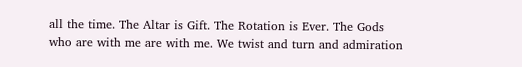all the time. The Altar is Gift. The Rotation is Ever. The Gods who are with me are with me. We twist and turn and admiration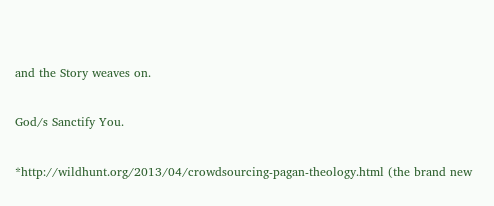and the Story weaves on.

God/s Sanctify You.

*http://wildhunt.org/2013/04/crowdsourcing-pagan-theology.html (the brand new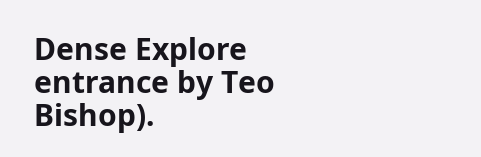Dense Explore entrance by Teo Bishop).